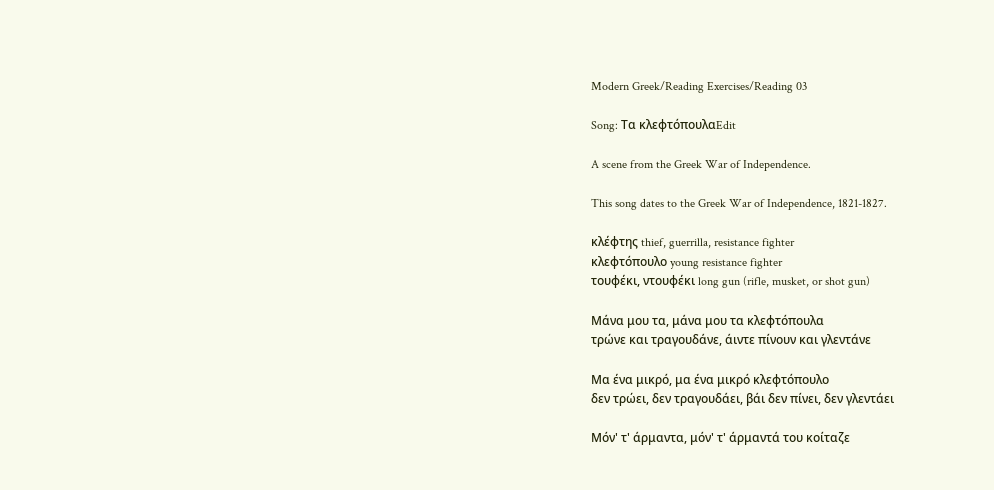Modern Greek/Reading Exercises/Reading 03

Song: Τα κλεφτόπουλαEdit

A scene from the Greek War of Independence.

This song dates to the Greek War of Independence, 1821-1827.

κλέφτης thief, guerrilla, resistance fighter
κλεφτόπουλο young resistance fighter
τουφέκι, ντουφέκι long gun (rifle, musket, or shot gun)

Μάνα μου τα, μάνα μου τα κλεφτόπουλα
τρώνε και τραγουδάνε, άιντε πίνουν και γλεντάνε

Μα ένα μικρό, μα ένα μικρό κλεφτόπουλο
δεν τρώει, δεν τραγουδάει, βάι δεν πίνει, δεν γλεντάει

Μόν' τ' άρμαντα, μόν' τ' άρμαντά του κοίταζε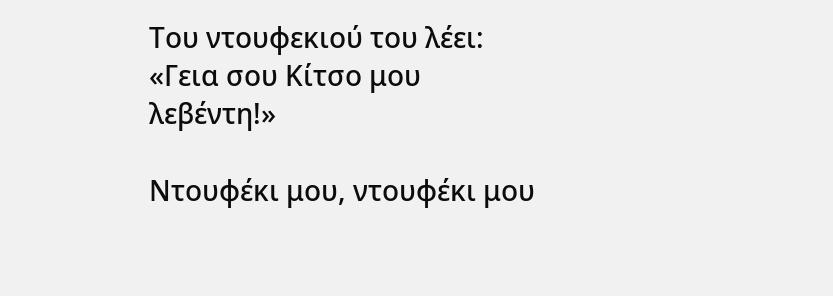Του ντουφεκιού του λέει: «Γεια σου Κίτσο μου λεβέντη!»

Ντουφέκι μου, ντουφέκι μου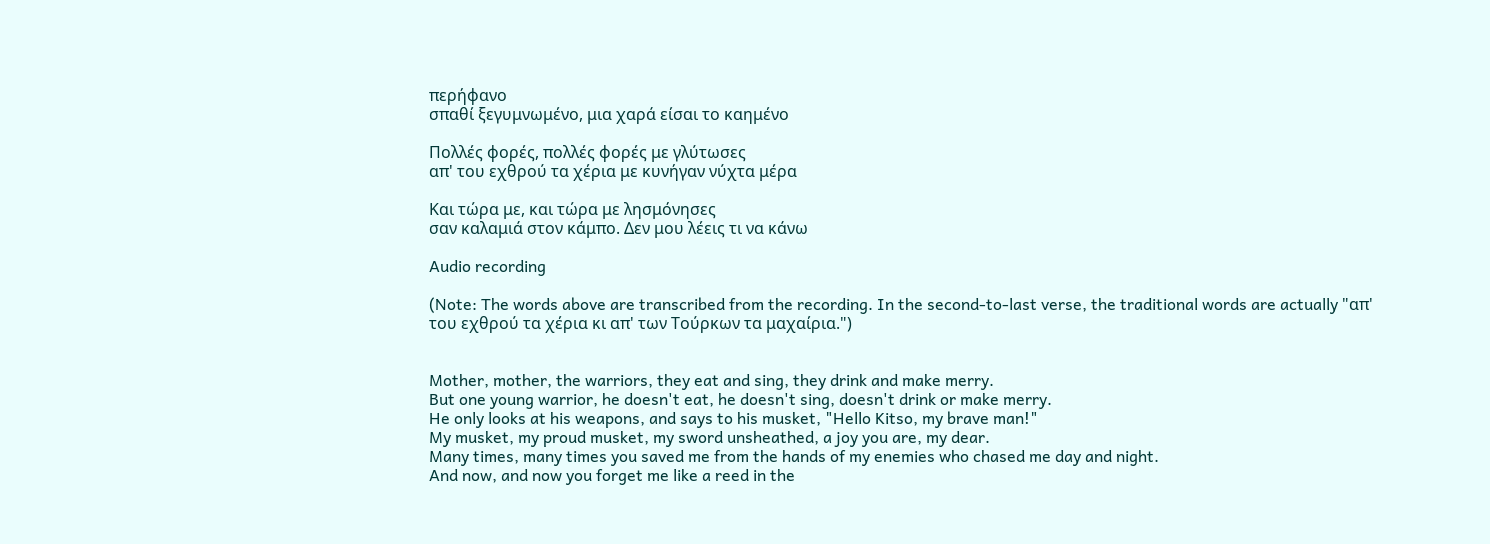περήφανο
σπαθί ξεγυμνωμένο, μια χαρά είσαι το καημένο

Πολλές φορές, πολλές φορές με γλύτωσες
απ' του εχθρού τα χέρια με κυνήγαν νύχτα μέρα

Και τώρα με, και τώρα με λησμόνησες
σαν καλαμιά στον κάμπο. Δεν μου λέεις τι να κάνω

Audio recording

(Note: The words above are transcribed from the recording. In the second-to-last verse, the traditional words are actually "απ' του εχθρού τα χέρια κι απ' των Τούρκων τα μαχαίρια.")


Mother, mother, the warriors, they eat and sing, they drink and make merry.
But one young warrior, he doesn't eat, he doesn't sing, doesn't drink or make merry.
He only looks at his weapons, and says to his musket, "Hello Kitso, my brave man!"
My musket, my proud musket, my sword unsheathed, a joy you are, my dear.
Many times, many times you saved me from the hands of my enemies who chased me day and night.
And now, and now you forget me like a reed in the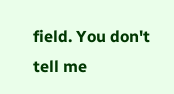field. You don't tell me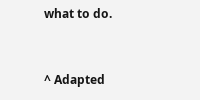what to do.


^ Adapted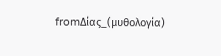fromΔίας_(μυθολογία)